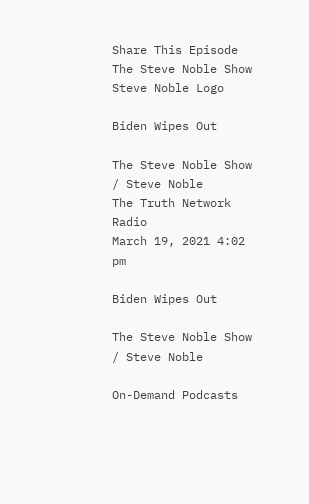Share This Episode
The Steve Noble Show Steve Noble Logo

Biden Wipes Out

The Steve Noble Show / Steve Noble
The Truth Network Radio
March 19, 2021 4:02 pm

Biden Wipes Out

The Steve Noble Show / Steve Noble

On-Demand Podcasts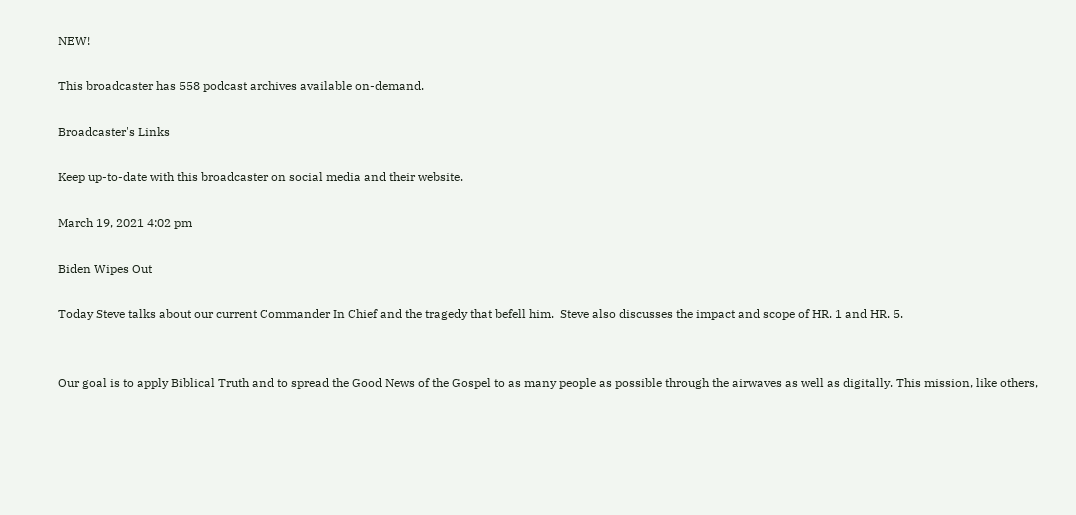NEW!

This broadcaster has 558 podcast archives available on-demand.

Broadcaster's Links

Keep up-to-date with this broadcaster on social media and their website.

March 19, 2021 4:02 pm

Biden Wipes Out

Today Steve talks about our current Commander In Chief and the tragedy that befell him.  Steve also discusses the impact and scope of HR. 1 and HR. 5.


Our goal is to apply Biblical Truth and to spread the Good News of the Gospel to as many people as possible through the airwaves as well as digitally. This mission, like others,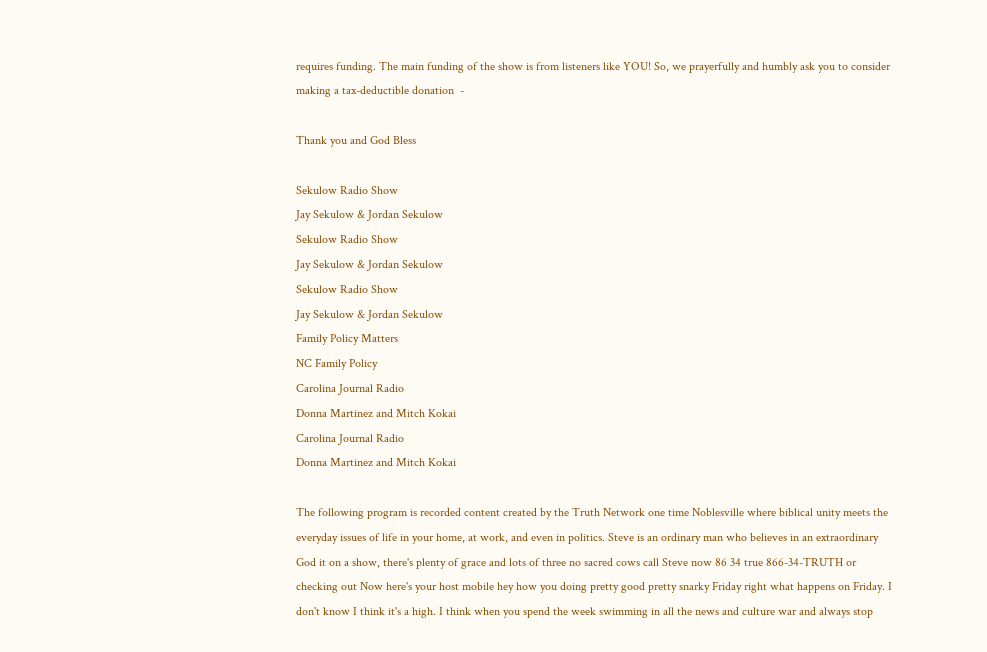requires funding. The main funding of the show is from listeners like YOU! So, we prayerfully and humbly ask you to consider making a tax-deductible donation  -

Thank you and God Bless

Sekulow Radio Show
Jay Sekulow & Jordan Sekulow
Sekulow Radio Show
Jay Sekulow & Jordan Sekulow
Sekulow Radio Show
Jay Sekulow & Jordan Sekulow
Family Policy Matters
NC Family Policy
Carolina Journal Radio
Donna Martinez and Mitch Kokai
Carolina Journal Radio
Donna Martinez and Mitch Kokai

The following program is recorded content created by the Truth Network one time Noblesville where biblical unity meets the everyday issues of life in your home, at work, and even in politics. Steve is an ordinary man who believes in an extraordinary God it on a show, there's plenty of grace and lots of three no sacred cows call Steve now 86 34 true 866-34-TRUTH or checking out Now here's your host mobile hey how you doing pretty good pretty snarky Friday right what happens on Friday. I don't know I think it's a high. I think when you spend the week swimming in all the news and culture war and always stop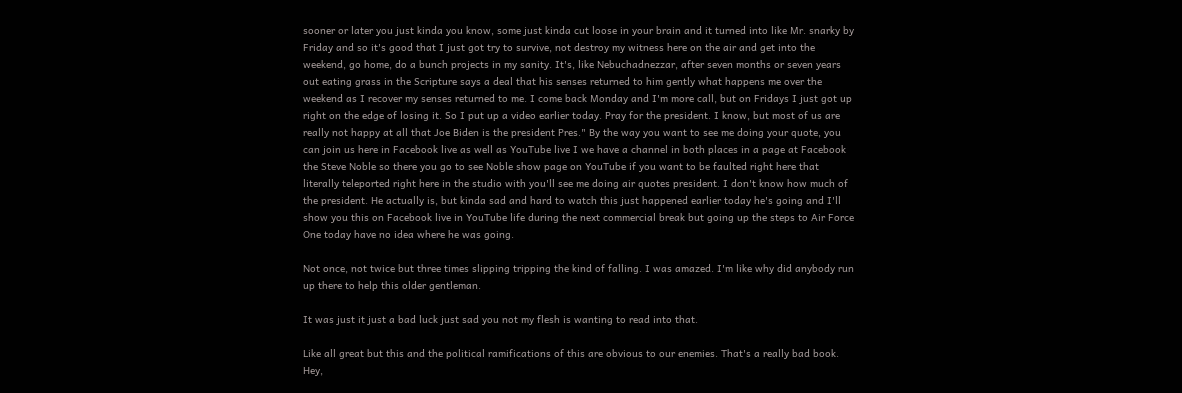sooner or later you just kinda you know, some just kinda cut loose in your brain and it turned into like Mr. snarky by Friday and so it's good that I just got try to survive, not destroy my witness here on the air and get into the weekend, go home, do a bunch projects in my sanity. It's, like Nebuchadnezzar, after seven months or seven years out eating grass in the Scripture says a deal that his senses returned to him gently what happens me over the weekend as I recover my senses returned to me. I come back Monday and I'm more call, but on Fridays I just got up right on the edge of losing it. So I put up a video earlier today. Pray for the president. I know, but most of us are really not happy at all that Joe Biden is the president Pres." By the way you want to see me doing your quote, you can join us here in Facebook live as well as YouTube live I we have a channel in both places in a page at Facebook the Steve Noble so there you go to see Noble show page on YouTube if you want to be faulted right here that literally teleported right here in the studio with you'll see me doing air quotes president. I don't know how much of the president. He actually is, but kinda sad and hard to watch this just happened earlier today he's going and I'll show you this on Facebook live in YouTube life during the next commercial break but going up the steps to Air Force One today have no idea where he was going.

Not once, not twice but three times slipping tripping the kind of falling. I was amazed. I'm like why did anybody run up there to help this older gentleman.

It was just it just a bad luck just sad you not my flesh is wanting to read into that.

Like all great but this and the political ramifications of this are obvious to our enemies. That's a really bad book. Hey,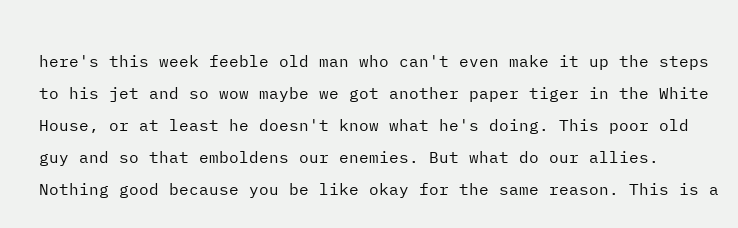here's this week feeble old man who can't even make it up the steps to his jet and so wow maybe we got another paper tiger in the White House, or at least he doesn't know what he's doing. This poor old guy and so that emboldens our enemies. But what do our allies. Nothing good because you be like okay for the same reason. This is a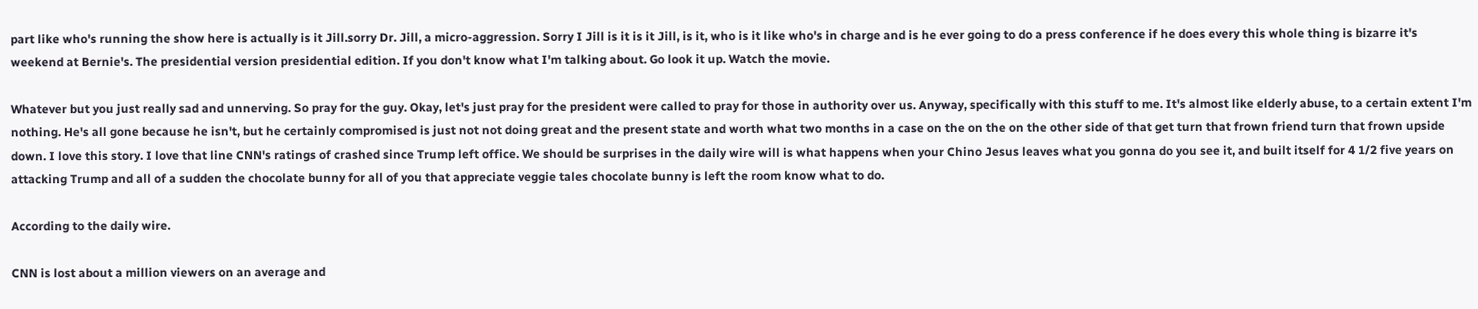part like who's running the show here is actually is it Jill.sorry Dr. Jill, a micro-aggression. Sorry I Jill is it is it Jill, is it, who is it like who's in charge and is he ever going to do a press conference if he does every this whole thing is bizarre it's weekend at Bernie's. The presidential version presidential edition. If you don't know what I'm talking about. Go look it up. Watch the movie.

Whatever but you just really sad and unnerving. So pray for the guy. Okay, let's just pray for the president were called to pray for those in authority over us. Anyway, specifically with this stuff to me. It's almost like elderly abuse, to a certain extent I'm nothing. He's all gone because he isn't, but he certainly compromised is just not not doing great and the present state and worth what two months in a case on the on the on the other side of that get turn that frown friend turn that frown upside down. I love this story. I love that line CNN's ratings of crashed since Trump left office. We should be surprises in the daily wire will is what happens when your Chino Jesus leaves what you gonna do you see it, and built itself for 4 1/2 five years on attacking Trump and all of a sudden the chocolate bunny for all of you that appreciate veggie tales chocolate bunny is left the room know what to do.

According to the daily wire.

CNN is lost about a million viewers on an average and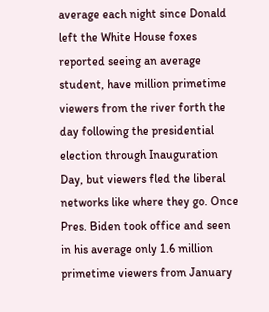average each night since Donald left the White House foxes reported seeing an average student, have million primetime viewers from the river forth the day following the presidential election through Inauguration Day, but viewers fled the liberal networks like where they go. Once Pres. Biden took office and seen in his average only 1.6 million primetime viewers from January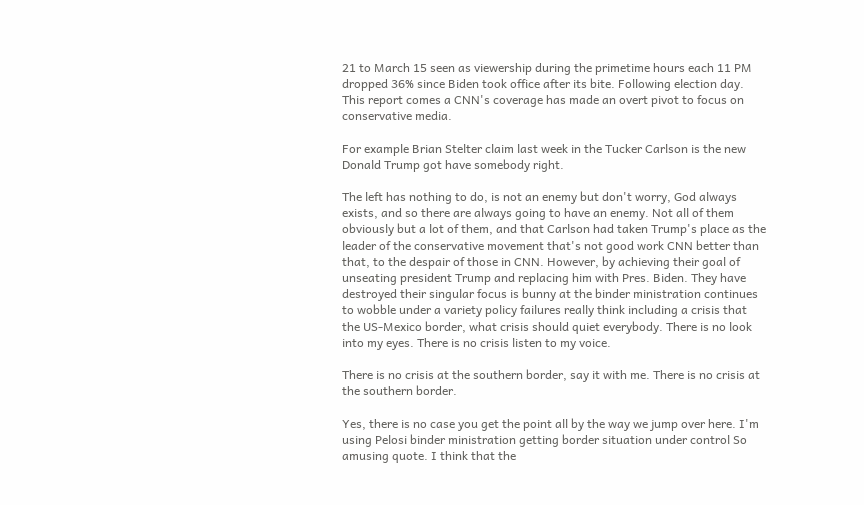21 to March 15 seen as viewership during the primetime hours each 11 PM dropped 36% since Biden took office after its bite. Following election day. This report comes a CNN's coverage has made an overt pivot to focus on conservative media.

For example Brian Stelter claim last week in the Tucker Carlson is the new Donald Trump got have somebody right.

The left has nothing to do, is not an enemy but don't worry, God always exists, and so there are always going to have an enemy. Not all of them obviously but a lot of them, and that Carlson had taken Trump's place as the leader of the conservative movement that's not good work CNN better than that, to the despair of those in CNN. However, by achieving their goal of unseating president Trump and replacing him with Pres. Biden. They have destroyed their singular focus is bunny at the binder ministration continues to wobble under a variety policy failures really think including a crisis that the US-Mexico border, what crisis should quiet everybody. There is no look into my eyes. There is no crisis listen to my voice.

There is no crisis at the southern border, say it with me. There is no crisis at the southern border.

Yes, there is no case you get the point all by the way we jump over here. I'm using Pelosi binder ministration getting border situation under control So amusing quote. I think that the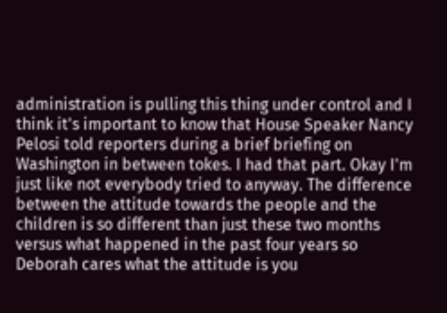administration is pulling this thing under control and I think it's important to know that House Speaker Nancy Pelosi told reporters during a brief briefing on Washington in between tokes. I had that part. Okay I'm just like not everybody tried to anyway. The difference between the attitude towards the people and the children is so different than just these two months versus what happened in the past four years so Deborah cares what the attitude is you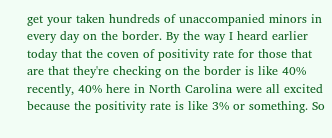get your taken hundreds of unaccompanied minors in every day on the border. By the way I heard earlier today that the coven of positivity rate for those that are that they're checking on the border is like 40% recently, 40% here in North Carolina were all excited because the positivity rate is like 3% or something. So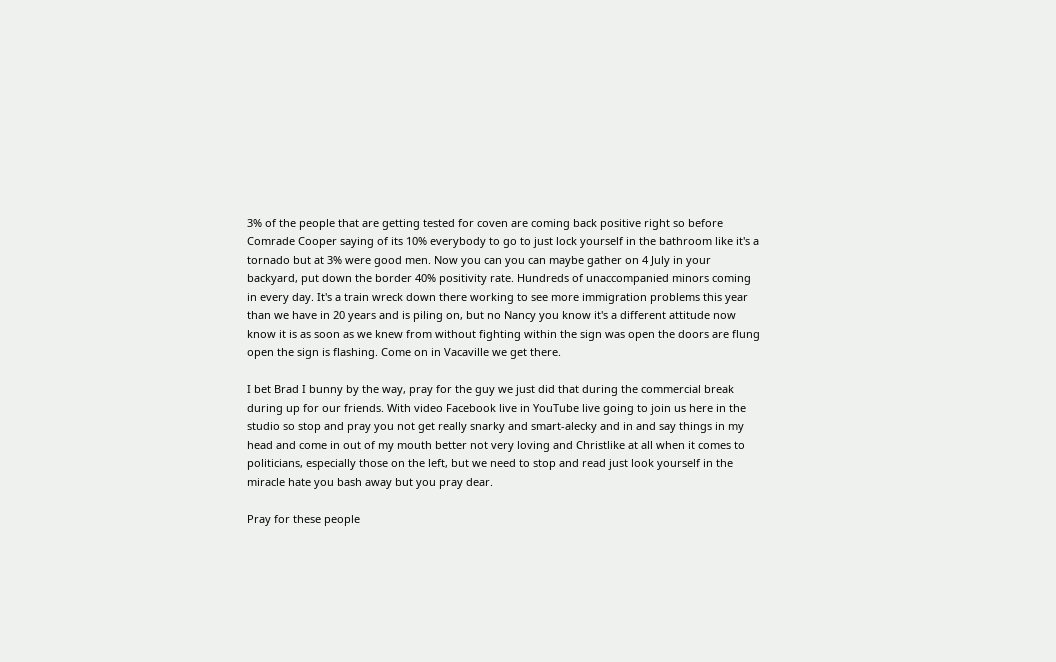3% of the people that are getting tested for coven are coming back positive right so before Comrade Cooper saying of its 10% everybody to go to just lock yourself in the bathroom like it's a tornado but at 3% were good men. Now you can you can maybe gather on 4 July in your backyard, put down the border 40% positivity rate. Hundreds of unaccompanied minors coming in every day. It's a train wreck down there working to see more immigration problems this year than we have in 20 years and is piling on, but no Nancy you know it's a different attitude now know it is as soon as we knew from without fighting within the sign was open the doors are flung open the sign is flashing. Come on in Vacaville we get there.

I bet Brad I bunny by the way, pray for the guy we just did that during the commercial break during up for our friends. With video Facebook live in YouTube live going to join us here in the studio so stop and pray you not get really snarky and smart-alecky and in and say things in my head and come in out of my mouth better not very loving and Christlike at all when it comes to politicians, especially those on the left, but we need to stop and read just look yourself in the miracle hate you bash away but you pray dear.

Pray for these people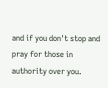and if you don't stop and pray for those in authority over you.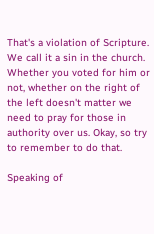That's a violation of Scripture. We call it a sin in the church. Whether you voted for him or not, whether on the right of the left doesn't matter we need to pray for those in authority over us. Okay, so try to remember to do that.

Speaking of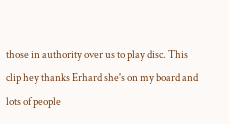those in authority over us to play disc. This clip hey thanks Erhard she's on my board and lots of people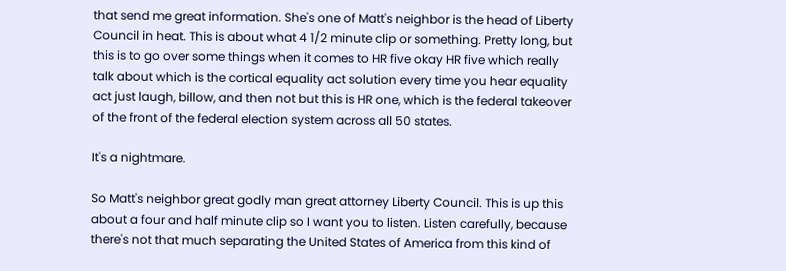that send me great information. She's one of Matt's neighbor is the head of Liberty Council in heat. This is about what 4 1/2 minute clip or something. Pretty long, but this is to go over some things when it comes to HR five okay HR five which really talk about which is the cortical equality act solution every time you hear equality act just laugh, billow, and then not but this is HR one, which is the federal takeover of the front of the federal election system across all 50 states.

It's a nightmare.

So Matt's neighbor great godly man great attorney Liberty Council. This is up this about a four and half minute clip so I want you to listen. Listen carefully, because there's not that much separating the United States of America from this kind of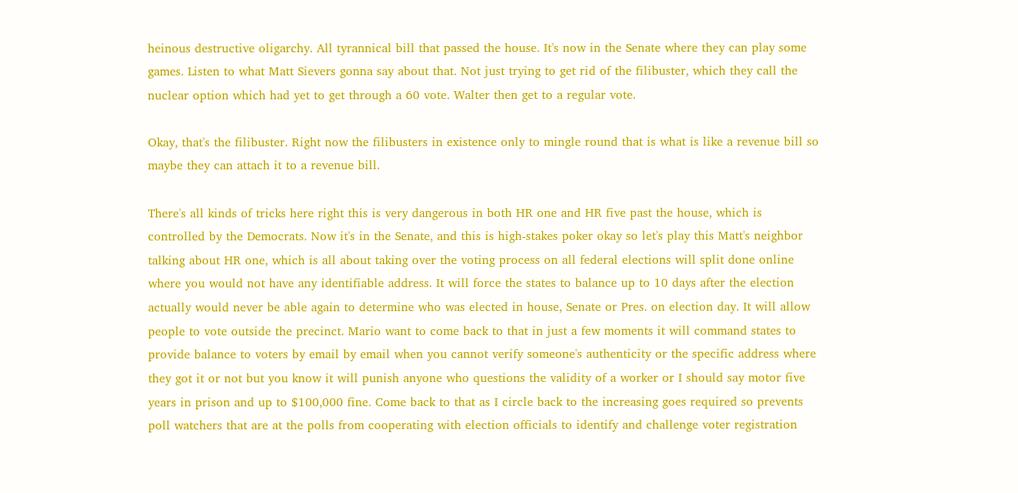heinous destructive oligarchy. All tyrannical bill that passed the house. It's now in the Senate where they can play some games. Listen to what Matt Sievers gonna say about that. Not just trying to get rid of the filibuster, which they call the nuclear option which had yet to get through a 60 vote. Walter then get to a regular vote.

Okay, that's the filibuster. Right now the filibusters in existence only to mingle round that is what is like a revenue bill so maybe they can attach it to a revenue bill.

There's all kinds of tricks here right this is very dangerous in both HR one and HR five past the house, which is controlled by the Democrats. Now it's in the Senate, and this is high-stakes poker okay so let's play this Matt's neighbor talking about HR one, which is all about taking over the voting process on all federal elections will split done online where you would not have any identifiable address. It will force the states to balance up to 10 days after the election actually would never be able again to determine who was elected in house, Senate or Pres. on election day. It will allow people to vote outside the precinct. Mario want to come back to that in just a few moments it will command states to provide balance to voters by email by email when you cannot verify someone's authenticity or the specific address where they got it or not but you know it will punish anyone who questions the validity of a worker or I should say motor five years in prison and up to $100,000 fine. Come back to that as I circle back to the increasing goes required so prevents poll watchers that are at the polls from cooperating with election officials to identify and challenge voter registration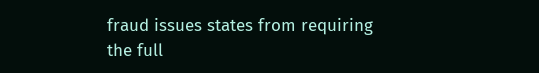fraud issues states from requiring the full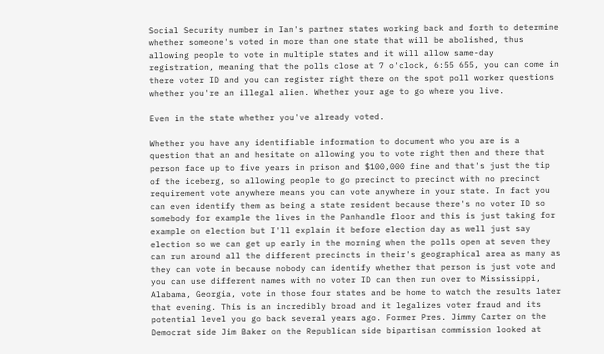Social Security number in Ian's partner states working back and forth to determine whether someone's voted in more than one state that will be abolished, thus allowing people to vote in multiple states and it will allow same-day registration, meaning that the polls close at 7 o'clock, 6:55 655, you can come in there voter ID and you can register right there on the spot poll worker questions whether you're an illegal alien. Whether your age to go where you live.

Even in the state whether you've already voted.

Whether you have any identifiable information to document who you are is a question that an and hesitate on allowing you to vote right then and there that person face up to five years in prison and $100,000 fine and that's just the tip of the iceberg, so allowing people to go precinct to precinct with no precinct requirement vote anywhere means you can vote anywhere in your state. In fact you can even identify them as being a state resident because there's no voter ID so somebody for example the lives in the Panhandle floor and this is just taking for example on election but I'll explain it before election day as well just say election so we can get up early in the morning when the polls open at seven they can run around all the different precincts in their's geographical area as many as they can vote in because nobody can identify whether that person is just vote and you can use different names with no voter ID can then run over to Mississippi, Alabama, Georgia, vote in those four states and be home to watch the results later that evening. This is an incredibly broad and it legalizes voter fraud and its potential level you go back several years ago. Former Pres. Jimmy Carter on the Democrat side Jim Baker on the Republican side bipartisan commission looked at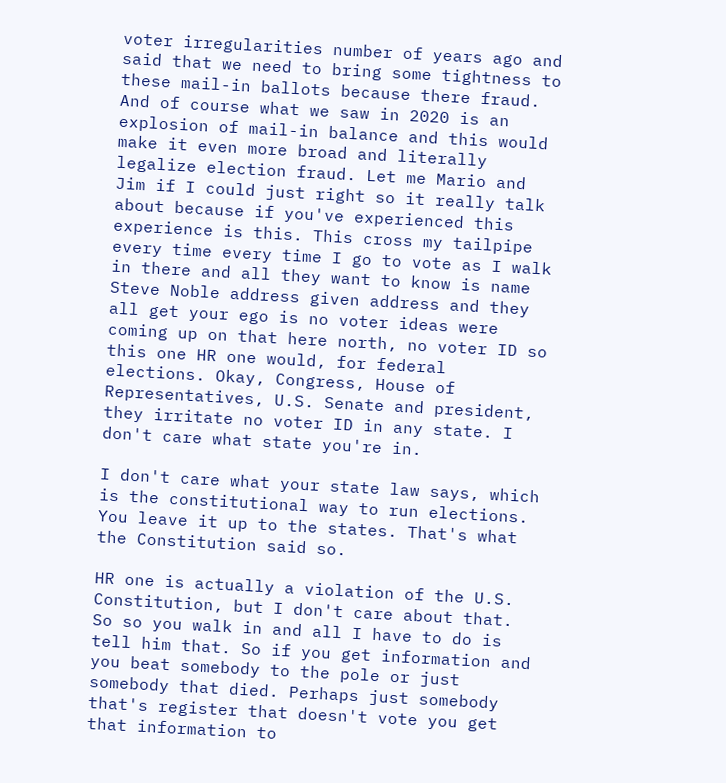voter irregularities number of years ago and said that we need to bring some tightness to these mail-in ballots because there fraud. And of course what we saw in 2020 is an explosion of mail-in balance and this would make it even more broad and literally legalize election fraud. Let me Mario and Jim if I could just right so it really talk about because if you've experienced this experience is this. This cross my tailpipe every time every time I go to vote as I walk in there and all they want to know is name Steve Noble address given address and they all get your ego is no voter ideas were coming up on that here north, no voter ID so this one HR one would, for federal elections. Okay, Congress, House of Representatives, U.S. Senate and president, they irritate no voter ID in any state. I don't care what state you're in.

I don't care what your state law says, which is the constitutional way to run elections. You leave it up to the states. That's what the Constitution said so.

HR one is actually a violation of the U.S. Constitution, but I don't care about that. So so you walk in and all I have to do is tell him that. So if you get information and you beat somebody to the pole or just somebody that died. Perhaps just somebody that's register that doesn't vote you get that information to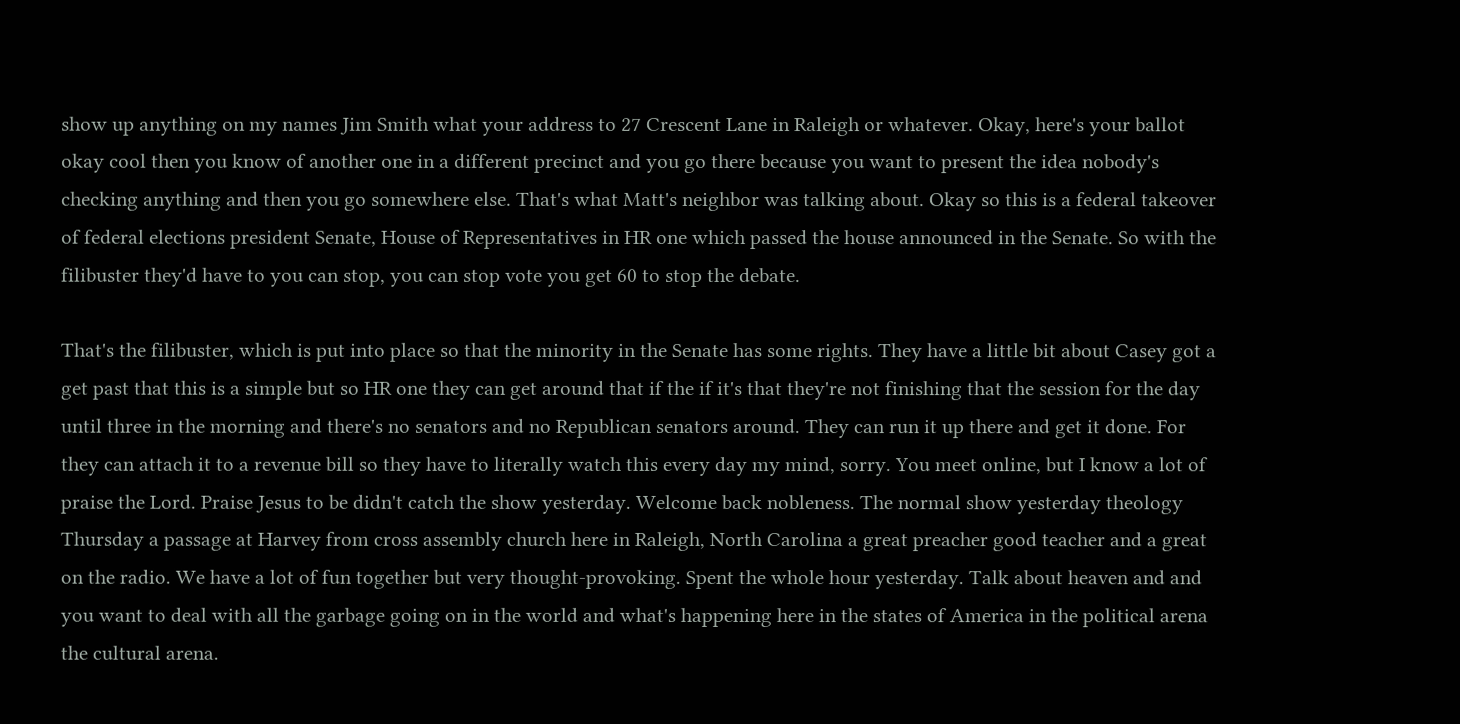show up anything on my names Jim Smith what your address to 27 Crescent Lane in Raleigh or whatever. Okay, here's your ballot okay cool then you know of another one in a different precinct and you go there because you want to present the idea nobody's checking anything and then you go somewhere else. That's what Matt's neighbor was talking about. Okay so this is a federal takeover of federal elections president Senate, House of Representatives in HR one which passed the house announced in the Senate. So with the filibuster they'd have to you can stop, you can stop vote you get 60 to stop the debate.

That's the filibuster, which is put into place so that the minority in the Senate has some rights. They have a little bit about Casey got a get past that this is a simple but so HR one they can get around that if the if it's that they're not finishing that the session for the day until three in the morning and there's no senators and no Republican senators around. They can run it up there and get it done. For they can attach it to a revenue bill so they have to literally watch this every day my mind, sorry. You meet online, but I know a lot of praise the Lord. Praise Jesus to be didn't catch the show yesterday. Welcome back nobleness. The normal show yesterday theology Thursday a passage at Harvey from cross assembly church here in Raleigh, North Carolina a great preacher good teacher and a great on the radio. We have a lot of fun together but very thought-provoking. Spent the whole hour yesterday. Talk about heaven and and you want to deal with all the garbage going on in the world and what's happening here in the states of America in the political arena the cultural arena.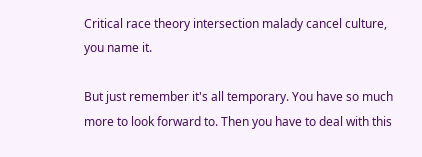Critical race theory intersection malady cancel culture, you name it.

But just remember it's all temporary. You have so much more to look forward to. Then you have to deal with this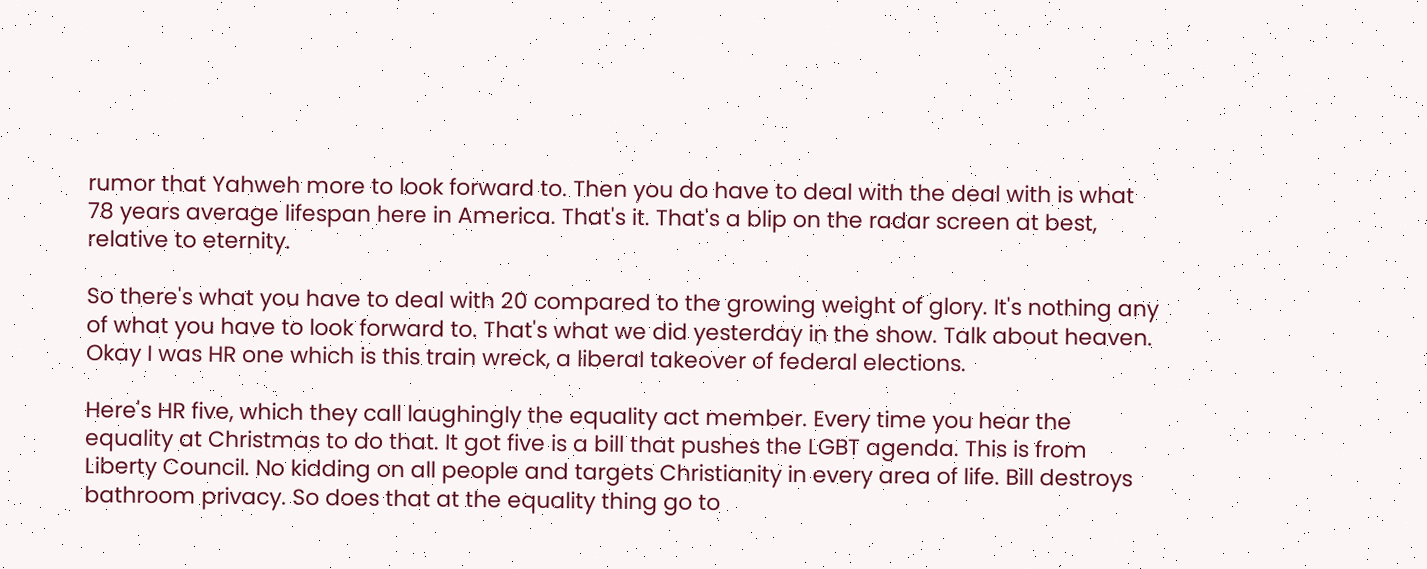rumor that Yahweh more to look forward to. Then you do have to deal with the deal with is what 78 years average lifespan here in America. That's it. That's a blip on the radar screen at best, relative to eternity.

So there's what you have to deal with 20 compared to the growing weight of glory. It's nothing any of what you have to look forward to. That's what we did yesterday in the show. Talk about heaven. Okay I was HR one which is this train wreck, a liberal takeover of federal elections.

Here's HR five, which they call laughingly the equality act member. Every time you hear the equality at Christmas to do that. It got five is a bill that pushes the LGBT agenda. This is from Liberty Council. No kidding on all people and targets Christianity in every area of life. Bill destroys bathroom privacy. So does that at the equality thing go to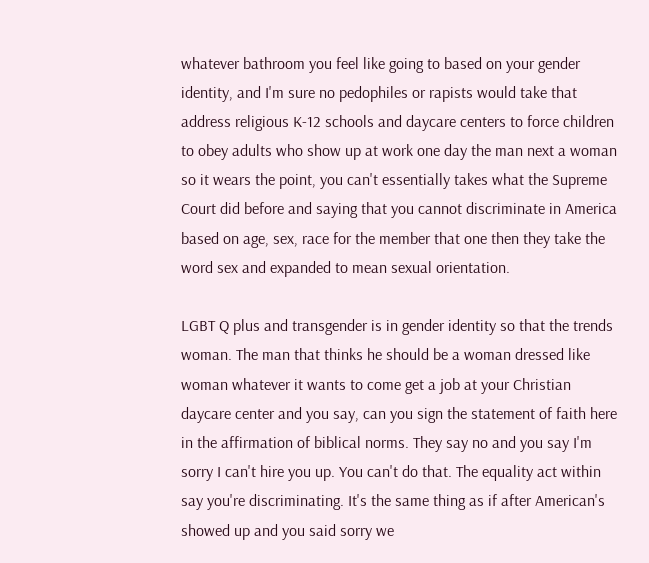whatever bathroom you feel like going to based on your gender identity, and I'm sure no pedophiles or rapists would take that address religious K-12 schools and daycare centers to force children to obey adults who show up at work one day the man next a woman so it wears the point, you can't essentially takes what the Supreme Court did before and saying that you cannot discriminate in America based on age, sex, race for the member that one then they take the word sex and expanded to mean sexual orientation.

LGBT Q plus and transgender is in gender identity so that the trends woman. The man that thinks he should be a woman dressed like woman whatever it wants to come get a job at your Christian daycare center and you say, can you sign the statement of faith here in the affirmation of biblical norms. They say no and you say I'm sorry I can't hire you up. You can't do that. The equality act within say you're discriminating. It's the same thing as if after American's showed up and you said sorry we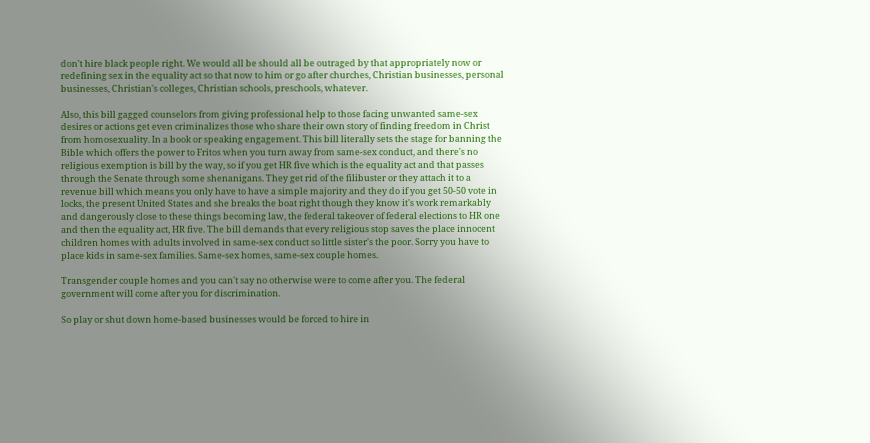don't hire black people right. We would all be should all be outraged by that appropriately now or redefining sex in the equality act so that now to him or go after churches, Christian businesses, personal businesses, Christian's colleges, Christian schools, preschools, whatever.

Also, this bill gagged counselors from giving professional help to those facing unwanted same-sex desires or actions get even criminalizes those who share their own story of finding freedom in Christ from homosexuality. In a book or speaking engagement. This bill literally sets the stage for banning the Bible which offers the power to Fritos when you turn away from same-sex conduct, and there's no religious exemption is bill by the way, so if you get HR five which is the equality act and that passes through the Senate through some shenanigans. They get rid of the filibuster or they attach it to a revenue bill which means you only have to have a simple majority and they do if you get 50-50 vote in locks, the present United States and she breaks the boat right though they know it's work remarkably and dangerously close to these things becoming law, the federal takeover of federal elections to HR one and then the equality act, HR five. The bill demands that every religious stop saves the place innocent children homes with adults involved in same-sex conduct so little sister's the poor. Sorry you have to place kids in same-sex families. Same-sex homes, same-sex couple homes.

Transgender couple homes and you can't say no otherwise were to come after you. The federal government will come after you for discrimination.

So play or shut down home-based businesses would be forced to hire in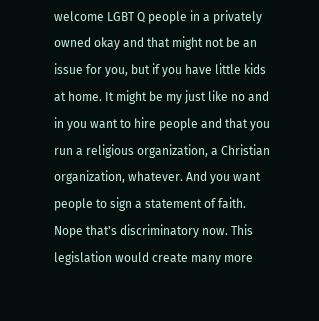welcome LGBT Q people in a privately owned okay and that might not be an issue for you, but if you have little kids at home. It might be my just like no and in you want to hire people and that you run a religious organization, a Christian organization, whatever. And you want people to sign a statement of faith. Nope that's discriminatory now. This legislation would create many more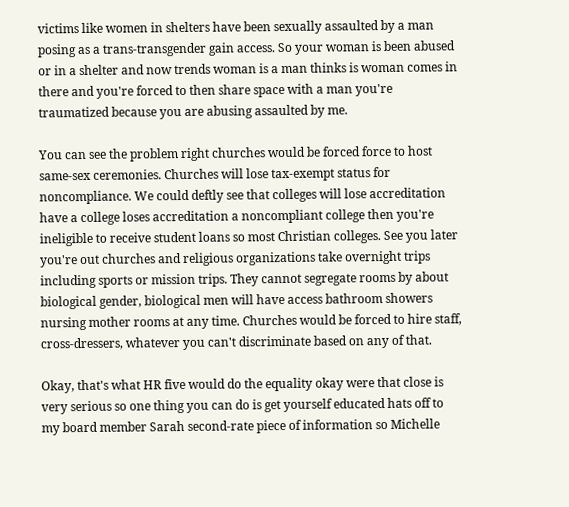victims like women in shelters have been sexually assaulted by a man posing as a trans-transgender gain access. So your woman is been abused or in a shelter and now trends woman is a man thinks is woman comes in there and you're forced to then share space with a man you're traumatized because you are abusing assaulted by me.

You can see the problem right churches would be forced force to host same-sex ceremonies. Churches will lose tax-exempt status for noncompliance. We could deftly see that colleges will lose accreditation have a college loses accreditation a noncompliant college then you're ineligible to receive student loans so most Christian colleges. See you later you're out churches and religious organizations take overnight trips including sports or mission trips. They cannot segregate rooms by about biological gender, biological men will have access bathroom showers nursing mother rooms at any time. Churches would be forced to hire staff, cross-dressers, whatever you can't discriminate based on any of that.

Okay, that's what HR five would do the equality okay were that close is very serious so one thing you can do is get yourself educated hats off to my board member Sarah second-rate piece of information so Michelle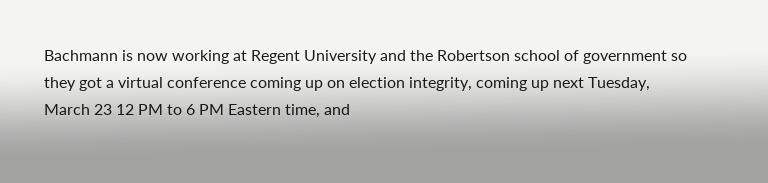Bachmann is now working at Regent University and the Robertson school of government so they got a virtual conference coming up on election integrity, coming up next Tuesday, March 23 12 PM to 6 PM Eastern time, and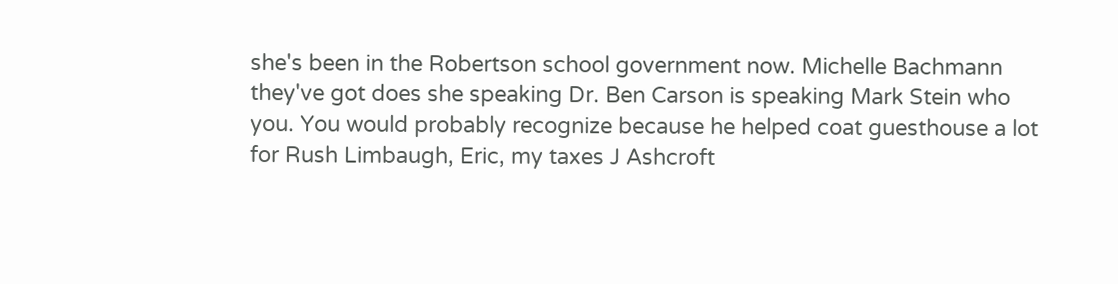she's been in the Robertson school government now. Michelle Bachmann they've got does she speaking Dr. Ben Carson is speaking Mark Stein who you. You would probably recognize because he helped coat guesthouse a lot for Rush Limbaugh, Eric, my taxes J Ashcroft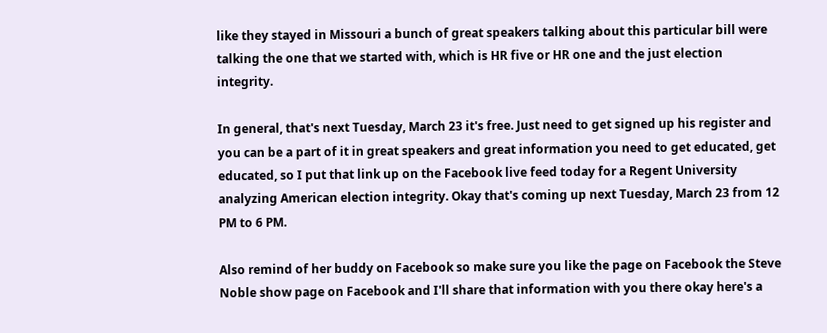like they stayed in Missouri a bunch of great speakers talking about this particular bill were talking the one that we started with, which is HR five or HR one and the just election integrity.

In general, that's next Tuesday, March 23 it's free. Just need to get signed up his register and you can be a part of it in great speakers and great information you need to get educated, get educated, so I put that link up on the Facebook live feed today for a Regent University analyzing American election integrity. Okay that's coming up next Tuesday, March 23 from 12 PM to 6 PM.

Also remind of her buddy on Facebook so make sure you like the page on Facebook the Steve Noble show page on Facebook and I'll share that information with you there okay here's a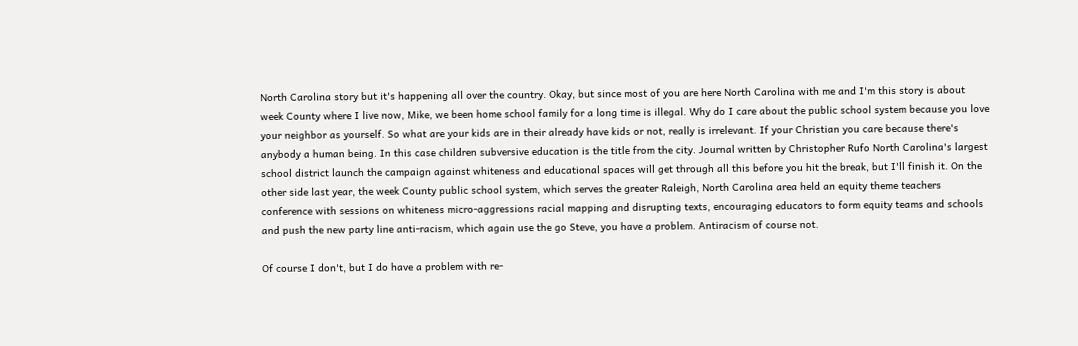North Carolina story but it's happening all over the country. Okay, but since most of you are here North Carolina with me and I'm this story is about week County where I live now, Mike, we been home school family for a long time is illegal. Why do I care about the public school system because you love your neighbor as yourself. So what are your kids are in their already have kids or not, really is irrelevant. If your Christian you care because there's anybody a human being. In this case children subversive education is the title from the city. Journal written by Christopher Rufo North Carolina's largest school district launch the campaign against whiteness and educational spaces will get through all this before you hit the break, but I'll finish it. On the other side last year, the week County public school system, which serves the greater Raleigh, North Carolina area held an equity theme teachers conference with sessions on whiteness micro-aggressions racial mapping and disrupting texts, encouraging educators to form equity teams and schools and push the new party line anti-racism, which again use the go Steve, you have a problem. Antiracism of course not.

Of course I don't, but I do have a problem with re-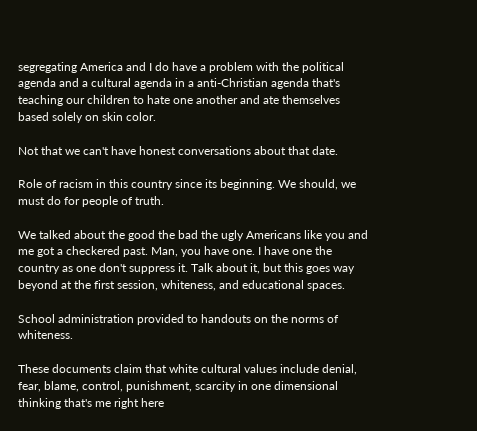segregating America and I do have a problem with the political agenda and a cultural agenda in a anti-Christian agenda that's teaching our children to hate one another and ate themselves based solely on skin color.

Not that we can't have honest conversations about that date.

Role of racism in this country since its beginning. We should, we must do for people of truth.

We talked about the good the bad the ugly Americans like you and me got a checkered past. Man, you have one. I have one the country as one don't suppress it. Talk about it, but this goes way beyond at the first session, whiteness, and educational spaces.

School administration provided to handouts on the norms of whiteness.

These documents claim that white cultural values include denial, fear, blame, control, punishment, scarcity in one dimensional thinking that's me right here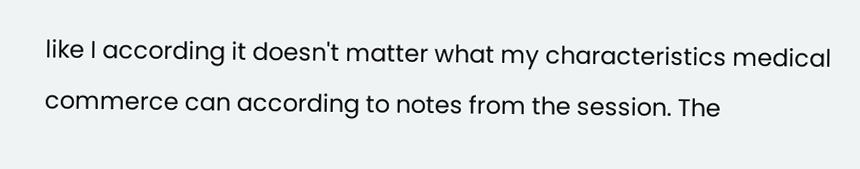like I according it doesn't matter what my characteristics medical commerce can according to notes from the session. The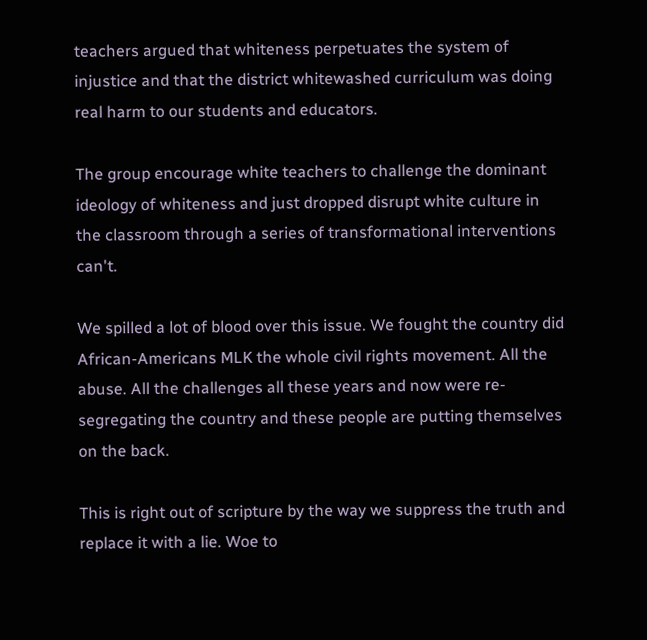teachers argued that whiteness perpetuates the system of injustice and that the district whitewashed curriculum was doing real harm to our students and educators.

The group encourage white teachers to challenge the dominant ideology of whiteness and just dropped disrupt white culture in the classroom through a series of transformational interventions can't.

We spilled a lot of blood over this issue. We fought the country did African-Americans MLK the whole civil rights movement. All the abuse. All the challenges all these years and now were re-segregating the country and these people are putting themselves on the back.

This is right out of scripture by the way we suppress the truth and replace it with a lie. Woe to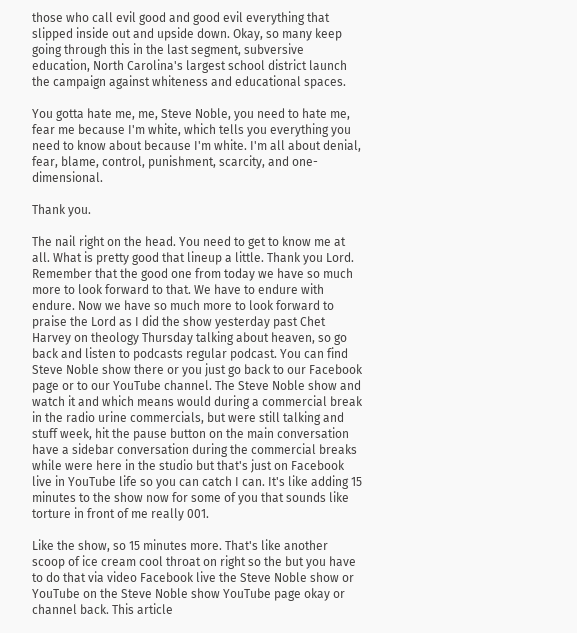those who call evil good and good evil everything that slipped inside out and upside down. Okay, so many keep going through this in the last segment, subversive education, North Carolina's largest school district launch the campaign against whiteness and educational spaces.

You gotta hate me, me, Steve Noble, you need to hate me, fear me because I'm white, which tells you everything you need to know about because I'm white. I'm all about denial, fear, blame, control, punishment, scarcity, and one-dimensional.

Thank you.

The nail right on the head. You need to get to know me at all. What is pretty good that lineup a little. Thank you Lord. Remember that the good one from today we have so much more to look forward to that. We have to endure with endure. Now we have so much more to look forward to praise the Lord as I did the show yesterday past Chet Harvey on theology Thursday talking about heaven, so go back and listen to podcasts regular podcast. You can find Steve Noble show there or you just go back to our Facebook page or to our YouTube channel. The Steve Noble show and watch it and which means would during a commercial break in the radio urine commercials, but were still talking and stuff week, hit the pause button on the main conversation have a sidebar conversation during the commercial breaks while were here in the studio but that's just on Facebook live in YouTube life so you can catch I can. It's like adding 15 minutes to the show now for some of you that sounds like torture in front of me really 001.

Like the show, so 15 minutes more. That's like another scoop of ice cream cool throat on right so the but you have to do that via video Facebook live the Steve Noble show or YouTube on the Steve Noble show YouTube page okay or channel back. This article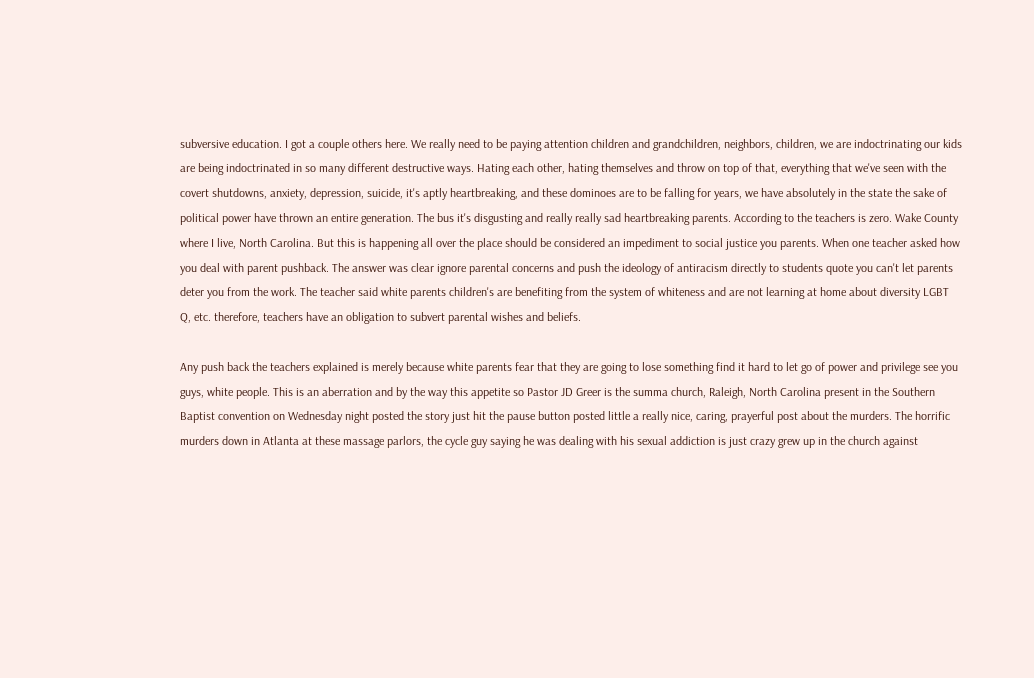subversive education. I got a couple others here. We really need to be paying attention children and grandchildren, neighbors, children, we are indoctrinating our kids are being indoctrinated in so many different destructive ways. Hating each other, hating themselves and throw on top of that, everything that we've seen with the covert shutdowns, anxiety, depression, suicide, it's aptly heartbreaking, and these dominoes are to be falling for years, we have absolutely in the state the sake of political power have thrown an entire generation. The bus it's disgusting and really really sad heartbreaking parents. According to the teachers is zero. Wake County where I live, North Carolina. But this is happening all over the place should be considered an impediment to social justice you parents. When one teacher asked how you deal with parent pushback. The answer was clear ignore parental concerns and push the ideology of antiracism directly to students quote you can't let parents deter you from the work. The teacher said white parents children's are benefiting from the system of whiteness and are not learning at home about diversity LGBT Q, etc. therefore, teachers have an obligation to subvert parental wishes and beliefs.

Any push back the teachers explained is merely because white parents fear that they are going to lose something find it hard to let go of power and privilege see you guys, white people. This is an aberration and by the way this appetite so Pastor JD Greer is the summa church, Raleigh, North Carolina present in the Southern Baptist convention on Wednesday night posted the story just hit the pause button posted little a really nice, caring, prayerful post about the murders. The horrific murders down in Atlanta at these massage parlors, the cycle guy saying he was dealing with his sexual addiction is just crazy grew up in the church against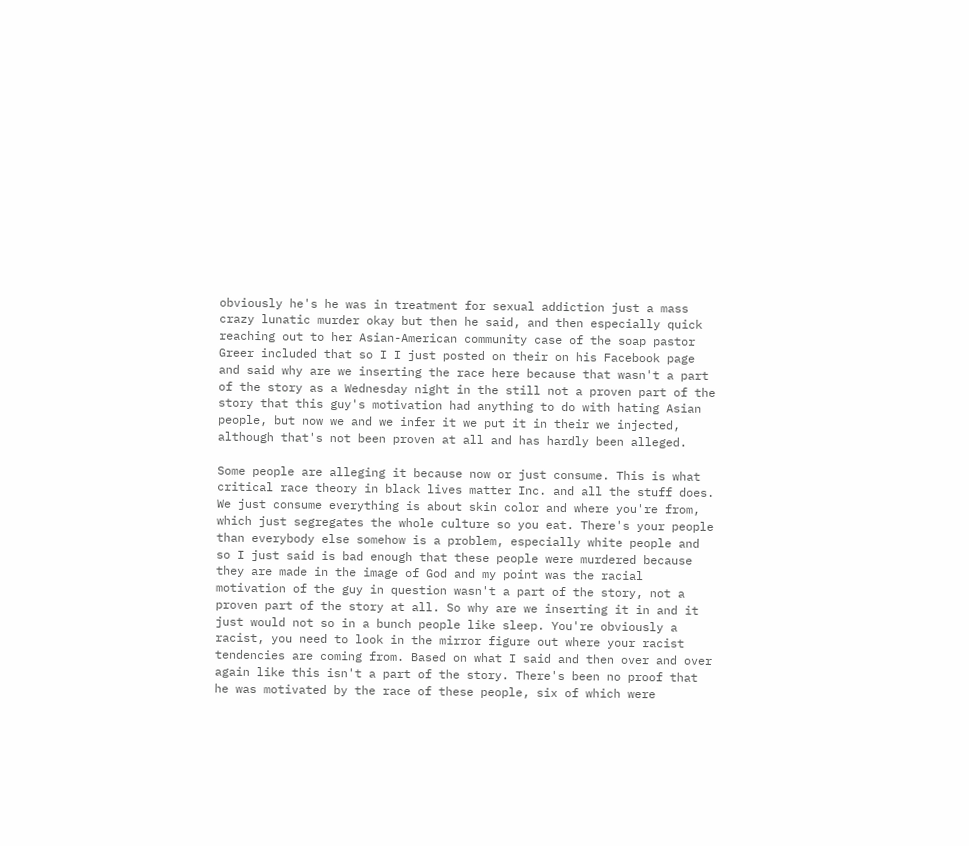obviously he's he was in treatment for sexual addiction just a mass crazy lunatic murder okay but then he said, and then especially quick reaching out to her Asian-American community case of the soap pastor Greer included that so I I just posted on their on his Facebook page and said why are we inserting the race here because that wasn't a part of the story as a Wednesday night in the still not a proven part of the story that this guy's motivation had anything to do with hating Asian people, but now we and we infer it we put it in their we injected, although that's not been proven at all and has hardly been alleged.

Some people are alleging it because now or just consume. This is what critical race theory in black lives matter Inc. and all the stuff does. We just consume everything is about skin color and where you're from, which just segregates the whole culture so you eat. There's your people than everybody else somehow is a problem, especially white people and so I just said is bad enough that these people were murdered because they are made in the image of God and my point was the racial motivation of the guy in question wasn't a part of the story, not a proven part of the story at all. So why are we inserting it in and it just would not so in a bunch people like sleep. You're obviously a racist, you need to look in the mirror figure out where your racist tendencies are coming from. Based on what I said and then over and over again like this isn't a part of the story. There's been no proof that he was motivated by the race of these people, six of which were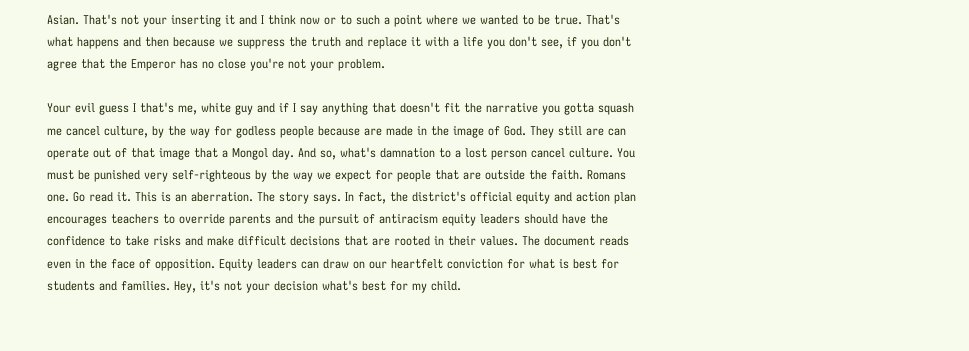Asian. That's not your inserting it and I think now or to such a point where we wanted to be true. That's what happens and then because we suppress the truth and replace it with a life you don't see, if you don't agree that the Emperor has no close you're not your problem.

Your evil guess I that's me, white guy and if I say anything that doesn't fit the narrative you gotta squash me cancel culture, by the way for godless people because are made in the image of God. They still are can operate out of that image that a Mongol day. And so, what's damnation to a lost person cancel culture. You must be punished very self-righteous by the way we expect for people that are outside the faith. Romans one. Go read it. This is an aberration. The story says. In fact, the district's official equity and action plan encourages teachers to override parents and the pursuit of antiracism equity leaders should have the confidence to take risks and make difficult decisions that are rooted in their values. The document reads even in the face of opposition. Equity leaders can draw on our heartfelt conviction for what is best for students and families. Hey, it's not your decision what's best for my child.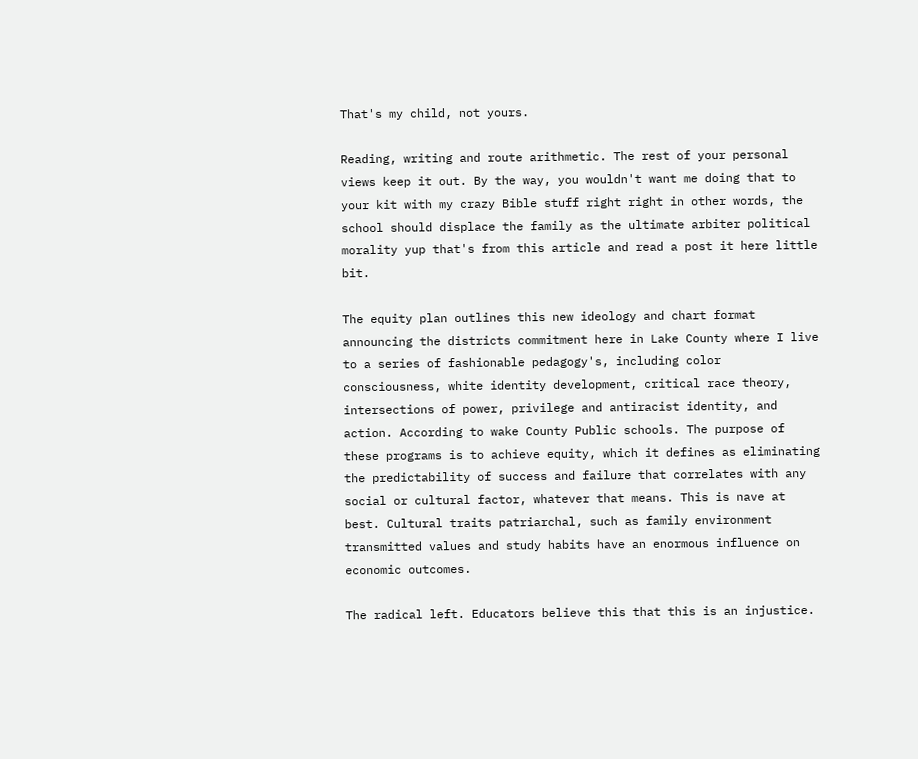That's my child, not yours.

Reading, writing and route arithmetic. The rest of your personal views keep it out. By the way, you wouldn't want me doing that to your kit with my crazy Bible stuff right right in other words, the school should displace the family as the ultimate arbiter political morality yup that's from this article and read a post it here little bit.

The equity plan outlines this new ideology and chart format announcing the districts commitment here in Lake County where I live to a series of fashionable pedagogy's, including color consciousness, white identity development, critical race theory, intersections of power, privilege and antiracist identity, and action. According to wake County Public schools. The purpose of these programs is to achieve equity, which it defines as eliminating the predictability of success and failure that correlates with any social or cultural factor, whatever that means. This is nave at best. Cultural traits patriarchal, such as family environment transmitted values and study habits have an enormous influence on economic outcomes.

The radical left. Educators believe this that this is an injustice.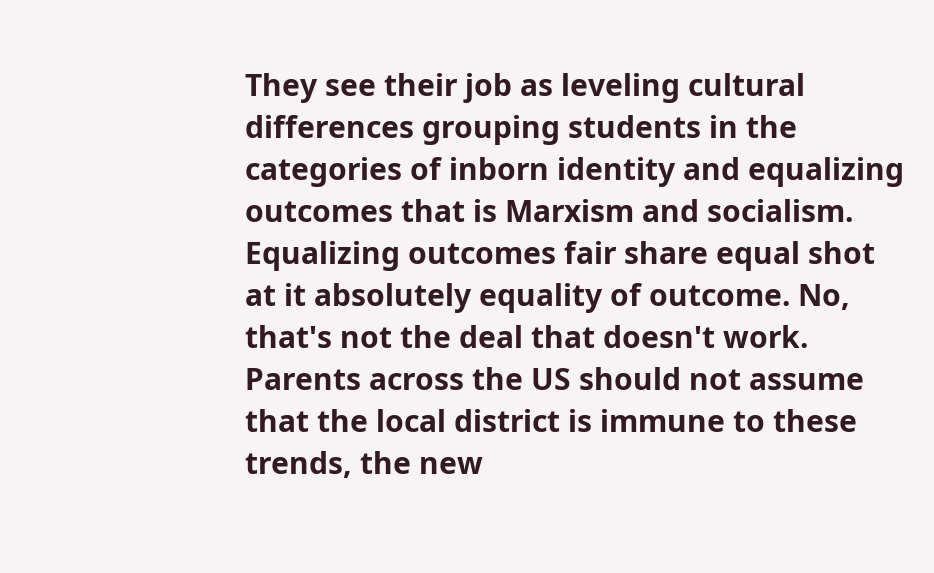They see their job as leveling cultural differences grouping students in the categories of inborn identity and equalizing outcomes that is Marxism and socialism. Equalizing outcomes fair share equal shot at it absolutely equality of outcome. No, that's not the deal that doesn't work. Parents across the US should not assume that the local district is immune to these trends, the new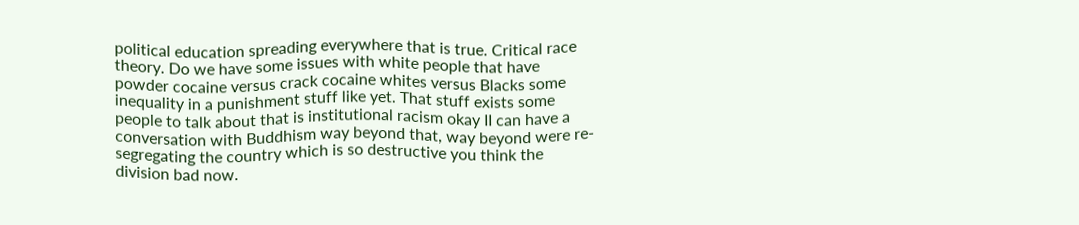political education spreading everywhere that is true. Critical race theory. Do we have some issues with white people that have powder cocaine versus crack cocaine whites versus Blacks some inequality in a punishment stuff like yet. That stuff exists some people to talk about that is institutional racism okay II can have a conversation with Buddhism way beyond that, way beyond were re-segregating the country which is so destructive you think the division bad now.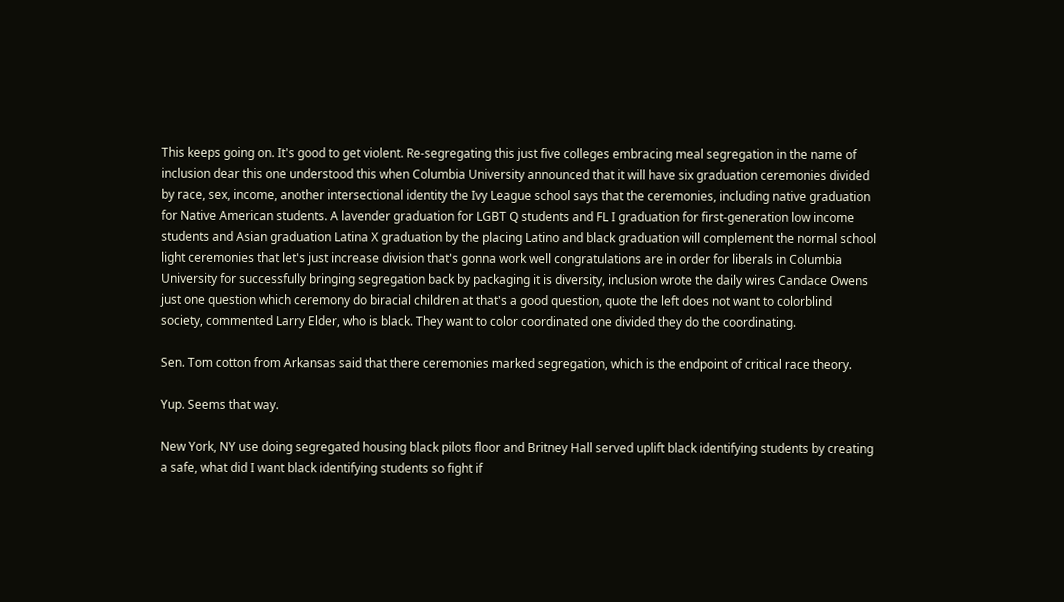This keeps going on. It's good to get violent. Re-segregating this just five colleges embracing meal segregation in the name of inclusion dear this one understood this when Columbia University announced that it will have six graduation ceremonies divided by race, sex, income, another intersectional identity the Ivy League school says that the ceremonies, including native graduation for Native American students. A lavender graduation for LGBT Q students and FL I graduation for first-generation low income students and Asian graduation Latina X graduation by the placing Latino and black graduation will complement the normal school light ceremonies that let's just increase division that's gonna work well congratulations are in order for liberals in Columbia University for successfully bringing segregation back by packaging it is diversity, inclusion wrote the daily wires Candace Owens just one question which ceremony do biracial children at that's a good question, quote the left does not want to colorblind society, commented Larry Elder, who is black. They want to color coordinated one divided they do the coordinating.

Sen. Tom cotton from Arkansas said that there ceremonies marked segregation, which is the endpoint of critical race theory.

Yup. Seems that way.

New York, NY use doing segregated housing black pilots floor and Britney Hall served uplift black identifying students by creating a safe, what did I want black identifying students so fight if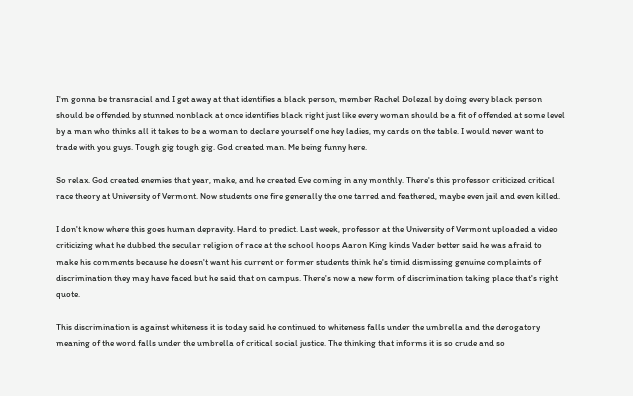I'm gonna be transracial and I get away at that identifies a black person, member Rachel Dolezal by doing every black person should be offended by stunned nonblack at once identifies black right just like every woman should be a fit of offended at some level by a man who thinks all it takes to be a woman to declare yourself one hey ladies, my cards on the table. I would never want to trade with you guys. Tough gig tough gig. God created man. Me being funny here.

So relax. God created enemies that year, make, and he created Eve coming in any monthly. There's this professor criticized critical race theory at University of Vermont. Now students one fire generally the one tarred and feathered, maybe even jail and even killed.

I don't know where this goes human depravity. Hard to predict. Last week, professor at the University of Vermont uploaded a video criticizing what he dubbed the secular religion of race at the school hoops Aaron King kinds Vader better said he was afraid to make his comments because he doesn't want his current or former students think he's timid dismissing genuine complaints of discrimination they may have faced but he said that on campus. There's now a new form of discrimination taking place that's right quote.

This discrimination is against whiteness it is today said he continued to whiteness falls under the umbrella and the derogatory meaning of the word falls under the umbrella of critical social justice. The thinking that informs it is so crude and so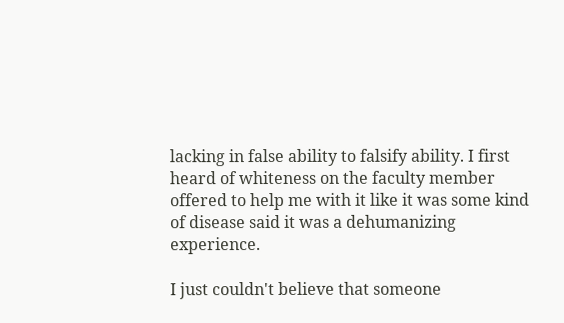lacking in false ability to falsify ability. I first heard of whiteness on the faculty member offered to help me with it like it was some kind of disease said it was a dehumanizing experience.

I just couldn't believe that someone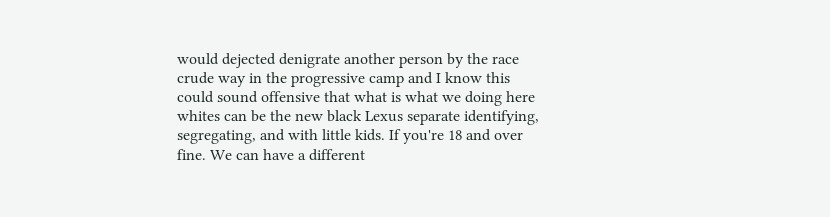would dejected denigrate another person by the race crude way in the progressive camp and I know this could sound offensive that what is what we doing here whites can be the new black Lexus separate identifying, segregating, and with little kids. If you're 18 and over fine. We can have a different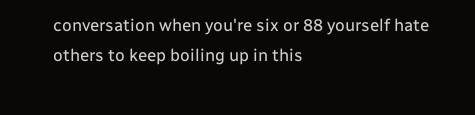conversation when you're six or 88 yourself hate others to keep boiling up in this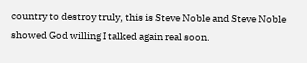country to destroy truly, this is Steve Noble and Steve Noble showed God willing I talked again real soon.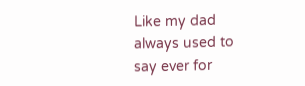Like my dad always used to say ever for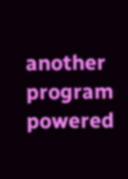another program powered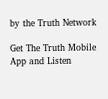by the Truth Network

Get The Truth Mobile App and Listen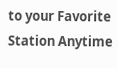to your Favorite Station Anytime